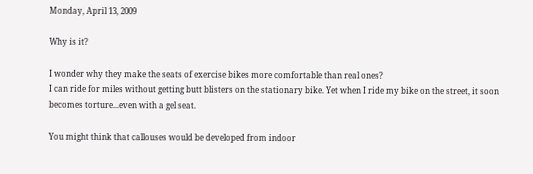Monday, April 13, 2009

Why is it?

I wonder why they make the seats of exercise bikes more comfortable than real ones?
I can ride for miles without getting butt blisters on the stationary bike. Yet when I ride my bike on the street, it soon becomes torture...even with a gel seat.

You might think that callouses would be developed from indoor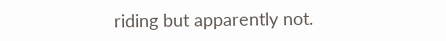riding but apparently not.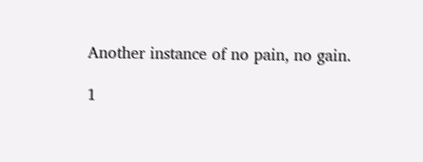Another instance of no pain, no gain.

1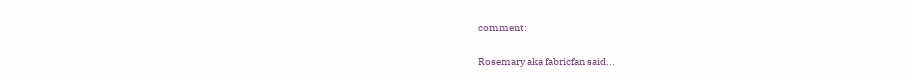comment:

Rosemary aka fabricfan said...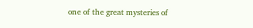one of the great mysteries of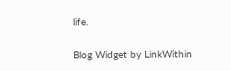life.


Blog Widget by LinkWithin